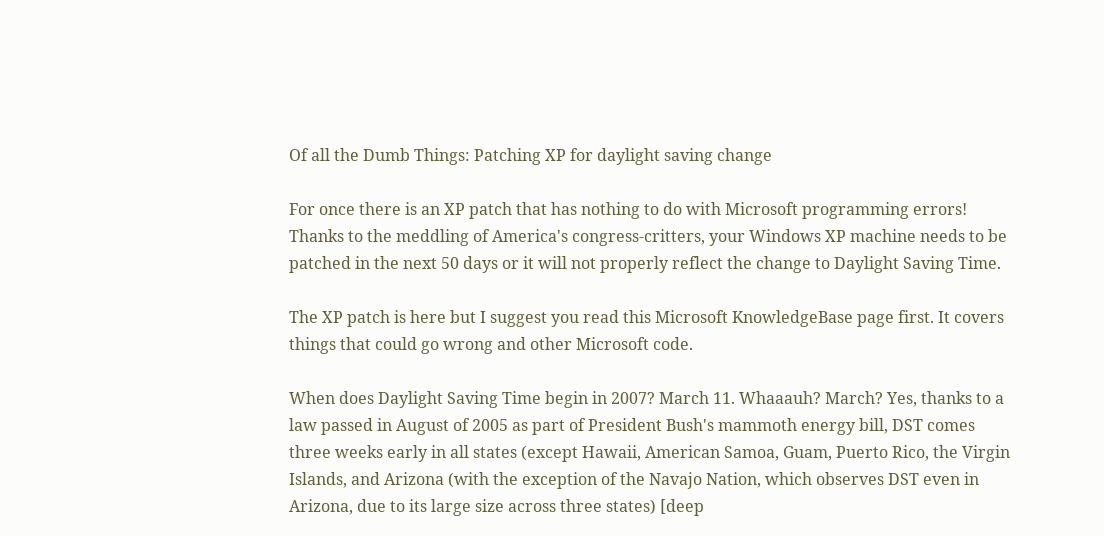Of all the Dumb Things: Patching XP for daylight saving change

For once there is an XP patch that has nothing to do with Microsoft programming errors! Thanks to the meddling of America's congress-critters, your Windows XP machine needs to be patched in the next 50 days or it will not properly reflect the change to Daylight Saving Time.

The XP patch is here but I suggest you read this Microsoft KnowledgeBase page first. It covers things that could go wrong and other Microsoft code.

When does Daylight Saving Time begin in 2007? March 11. Whaaauh? March? Yes, thanks to a law passed in August of 2005 as part of President Bush's mammoth energy bill, DST comes three weeks early in all states (except Hawaii, American Samoa, Guam, Puerto Rico, the Virgin Islands, and Arizona (with the exception of the Navajo Nation, which observes DST even in Arizona, due to its large size across three states) [deep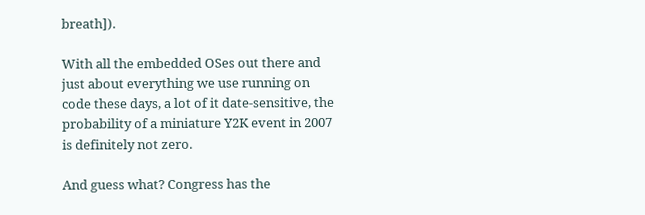breath]).

With all the embedded OSes out there and just about everything we use running on code these days, a lot of it date-sensitive, the probability of a miniature Y2K event in 2007 is definitely not zero.

And guess what? Congress has the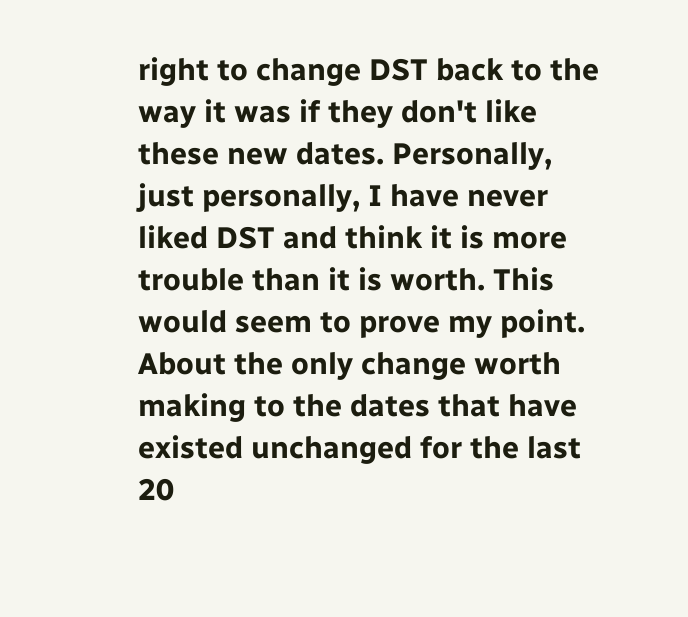right to change DST back to the way it was if they don't like these new dates. Personally, just personally, I have never liked DST and think it is more trouble than it is worth. This would seem to prove my point. About the only change worth making to the dates that have existed unchanged for the last 20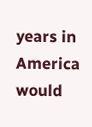years in America would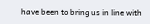have been to bring us in line with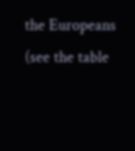the Europeans (see the table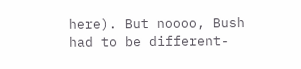here). But noooo, Bush had to be different-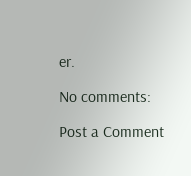er.

No comments:

Post a Comment